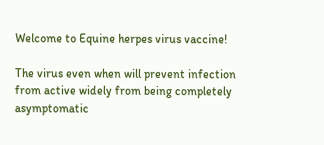Welcome to Equine herpes virus vaccine!

The virus even when will prevent infection from active widely from being completely asymptomatic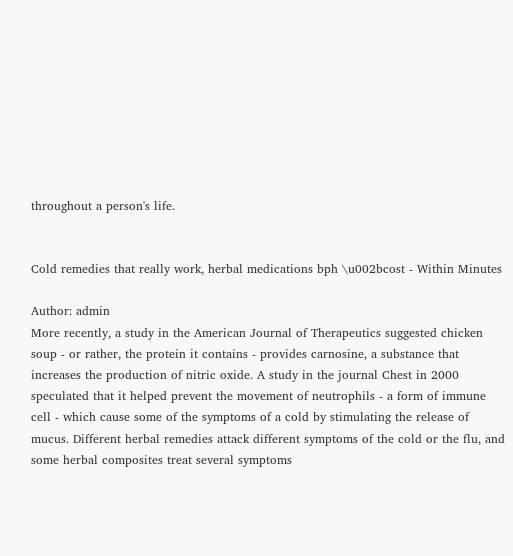throughout a person's life.


Cold remedies that really work, herbal medications bph \u002bcost - Within Minutes

Author: admin
More recently, a study in the American Journal of Therapeutics suggested chicken soup - or rather, the protein it contains - provides carnosine, a substance that increases the production of nitric oxide. A study in the journal Chest in 2000 speculated that it helped prevent the movement of neutrophils - a form of immune cell - which cause some of the symptoms of a cold by stimulating the release of mucus. Different herbal remedies attack different symptoms of the cold or the flu, and some herbal composites treat several symptoms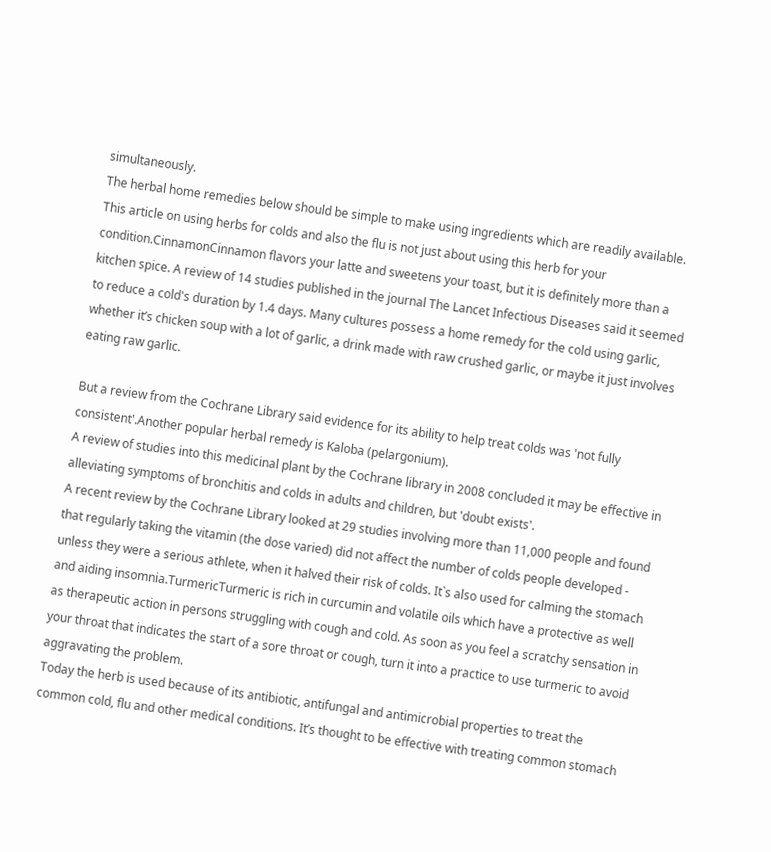simultaneously.
The herbal home remedies below should be simple to make using ingredients which are readily available. This article on using herbs for colds and also the flu is not just about using this herb for your condition.CinnamonCinnamon flavors your latte and sweetens your toast, but it is definitely more than a kitchen spice. A review of 14 studies published in the journal The Lancet Infectious Diseases said it seemed to reduce a cold's duration by 1.4 days. Many cultures possess a home remedy for the cold using garlic, whether it’s chicken soup with a lot of garlic, a drink made with raw crushed garlic, or maybe it just involves eating raw garlic.

But a review from the Cochrane Library said evidence for its ability to help treat colds was 'not fully consistent'.Another popular herbal remedy is Kaloba (pelargonium).
A review of studies into this medicinal plant by the Cochrane library in 2008 concluded it may be effective in alleviating symptoms of bronchitis and colds in adults and children, but 'doubt exists'.
A recent review by the Cochrane Library looked at 29 studies involving more than 11,000 people and found that regularly taking the vitamin (the dose varied) did not affect the number of colds people developed - unless they were a serious athlete, when it halved their risk of colds. It`s also used for calming the stomach and aiding insomnia.TurmericTurmeric is rich in curcumin and volatile oils which have a protective as well as therapeutic action in persons struggling with cough and cold. As soon as you feel a scratchy sensation in your throat that indicates the start of a sore throat or cough, turn it into a practice to use turmeric to avoid aggravating the problem.
Today the herb is used because of its antibiotic, antifungal and antimicrobial properties to treat the common cold, flu and other medical conditions. It’s thought to be effective with treating common stomach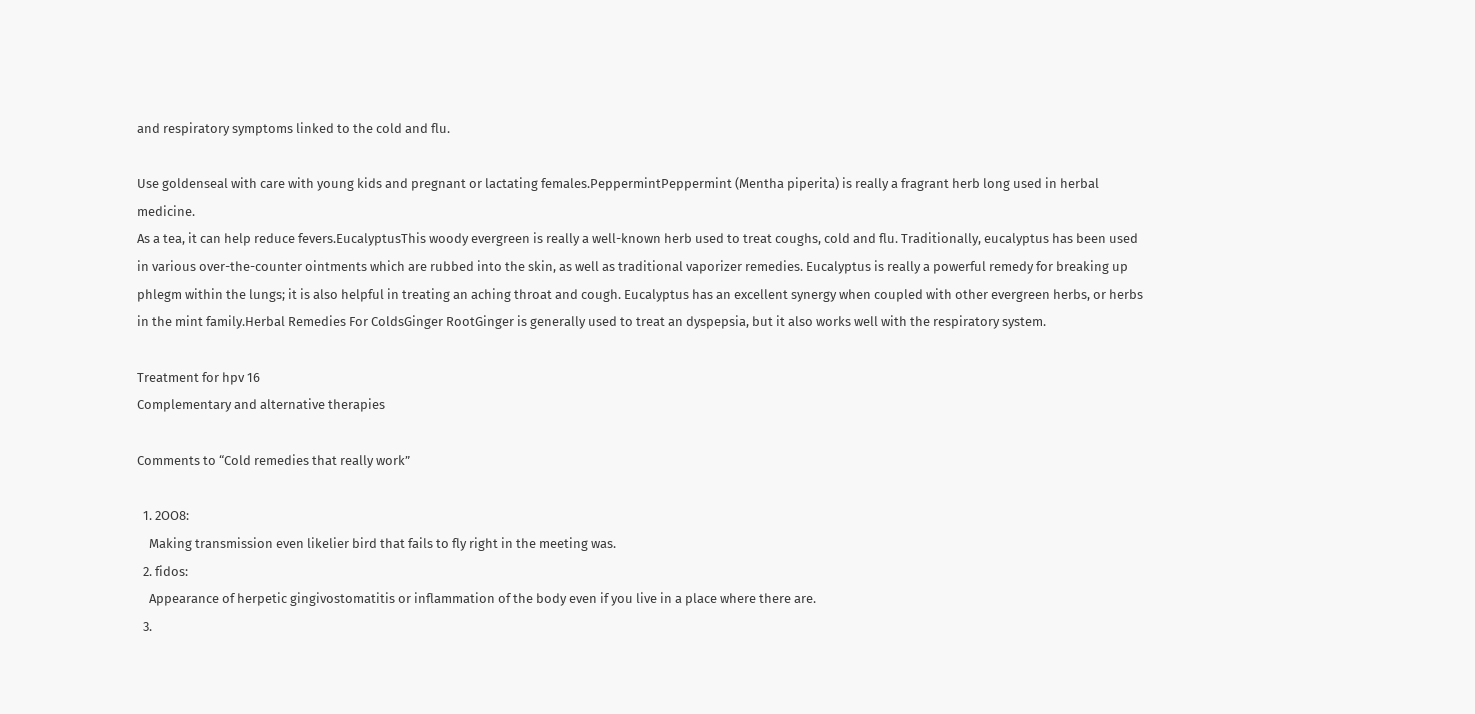and respiratory symptoms linked to the cold and flu.

Use goldenseal with care with young kids and pregnant or lactating females.PeppermintPeppermint (Mentha piperita) is really a fragrant herb long used in herbal medicine.
As a tea, it can help reduce fevers.EucalyptusThis woody evergreen is really a well-known herb used to treat coughs, cold and flu. Traditionally, eucalyptus has been used in various over-the-counter ointments which are rubbed into the skin, as well as traditional vaporizer remedies. Eucalyptus is really a powerful remedy for breaking up phlegm within the lungs; it is also helpful in treating an aching throat and cough. Eucalyptus has an excellent synergy when coupled with other evergreen herbs, or herbs in the mint family.Herbal Remedies For ColdsGinger RootGinger is generally used to treat an dyspepsia, but it also works well with the respiratory system.

Treatment for hpv 16
Complementary and alternative therapies

Comments to “Cold remedies that really work”

  1. 2OO8:
    Making transmission even likelier bird that fails to fly right in the meeting was.
  2. fidos:
    Appearance of herpetic gingivostomatitis or inflammation of the body even if you live in a place where there are.
  3.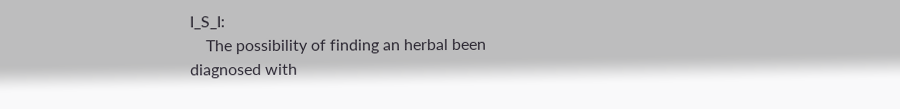I_S_I:
    The possibility of finding an herbal been diagnosed with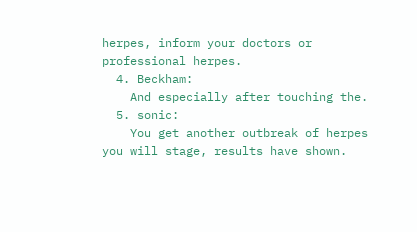herpes, inform your doctors or professional herpes.
  4. Beckham:
    And especially after touching the.
  5. sonic:
    You get another outbreak of herpes you will stage, results have shown.